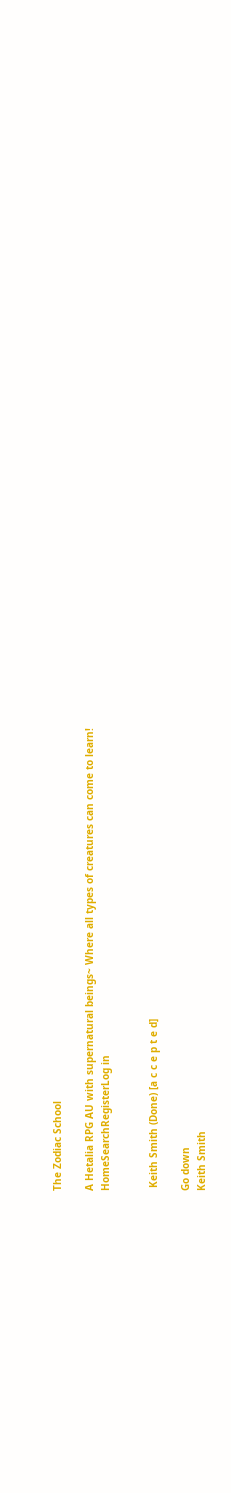The Zodiac School

A Hetalia RPG AU with supernatural beings~ Where all types of creatures can come to learn!
HomeSearchRegisterLog in


 Keith Smith (Done) [a c c e p t e d]

Go down
Keith Smith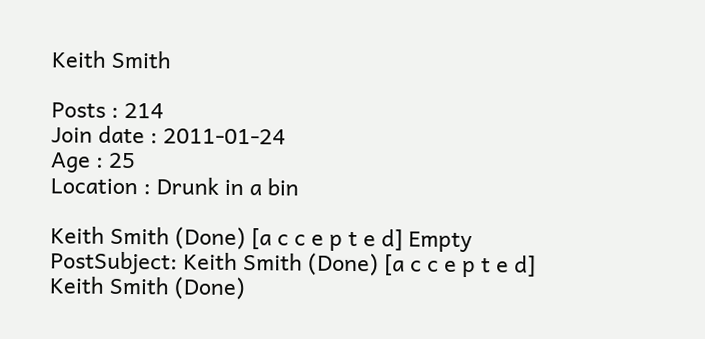Keith Smith

Posts : 214
Join date : 2011-01-24
Age : 25
Location : Drunk in a bin

Keith Smith (Done) [a c c e p t e d] Empty
PostSubject: Keith Smith (Done) [a c c e p t e d]   Keith Smith (Done)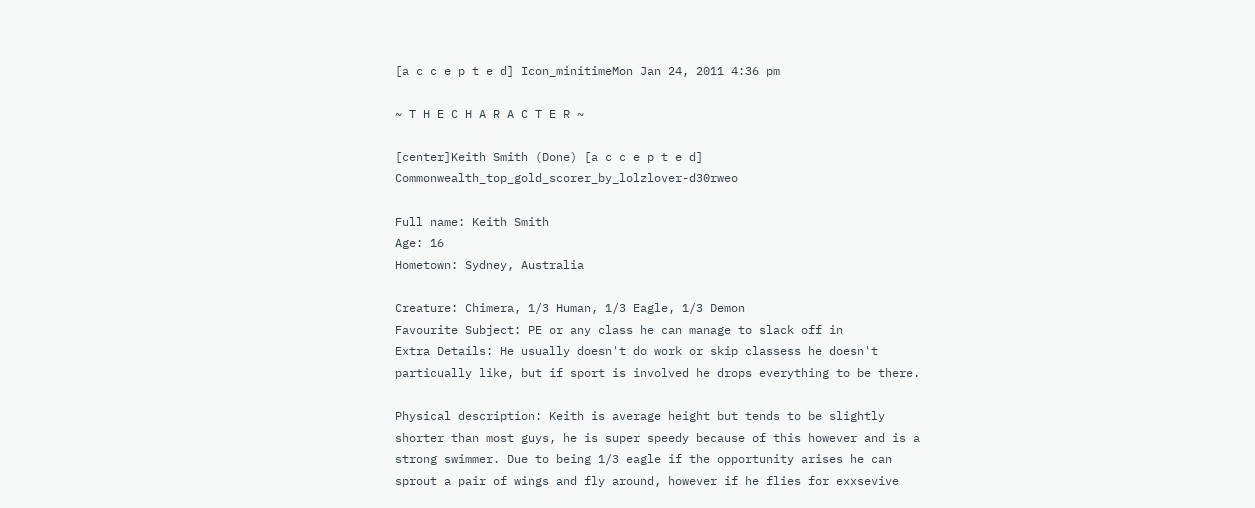[a c c e p t e d] Icon_minitimeMon Jan 24, 2011 4:36 pm

~ T H E C H A R A C T E R ~

[center]Keith Smith (Done) [a c c e p t e d] Commonwealth_top_gold_scorer_by_lolzlover-d30rweo

Full name: Keith Smith
Age: 16
Hometown: Sydney, Australia

Creature: Chimera, 1/3 Human, 1/3 Eagle, 1/3 Demon
Favourite Subject: PE or any class he can manage to slack off in
Extra Details: He usually doesn't do work or skip classess he doesn't particually like, but if sport is involved he drops everything to be there.

Physical description: Keith is average height but tends to be slightly shorter than most guys, he is super speedy because of this however and is a strong swimmer. Due to being 1/3 eagle if the opportunity arises he can sprout a pair of wings and fly around, however if he flies for exxsevive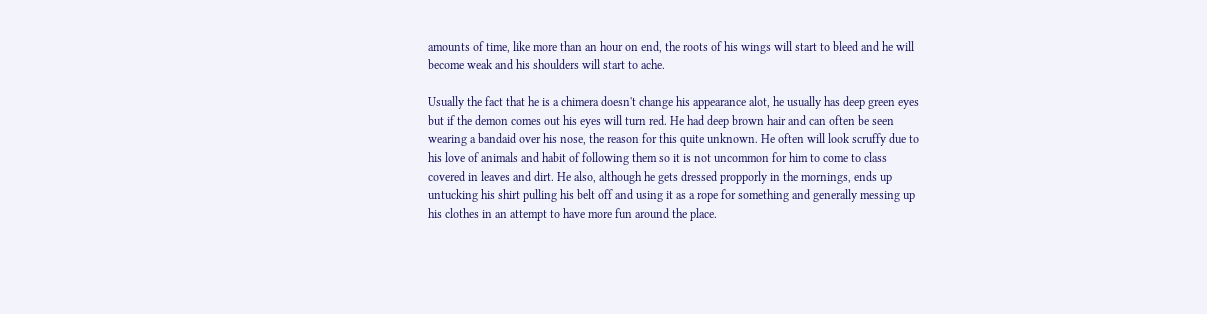amounts of time, like more than an hour on end, the roots of his wings will start to bleed and he will become weak and his shoulders will start to ache.

Usually the fact that he is a chimera doesn't change his appearance alot, he usually has deep green eyes but if the demon comes out his eyes will turn red. He had deep brown hair and can often be seen wearing a bandaid over his nose, the reason for this quite unknown. He often will look scruffy due to his love of animals and habit of following them so it is not uncommon for him to come to class covered in leaves and dirt. He also, although he gets dressed propporly in the mornings, ends up untucking his shirt pulling his belt off and using it as a rope for something and generally messing up his clothes in an attempt to have more fun around the place.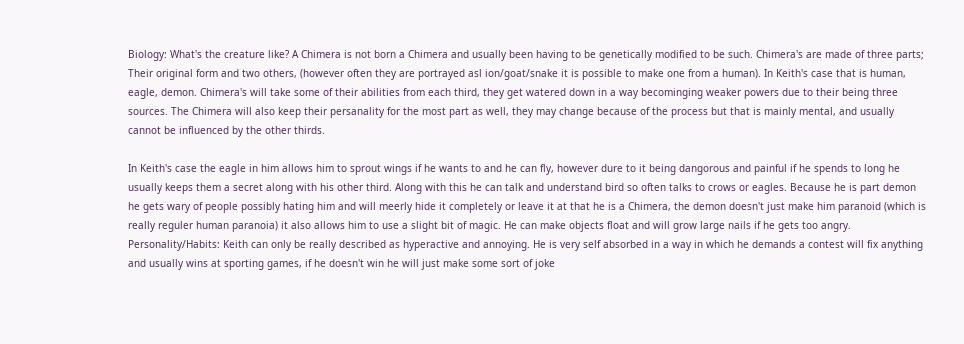Biology: What's the creature like? A Chimera is not born a Chimera and usually been having to be genetically modified to be such. Chimera's are made of three parts; Their original form and two others, (however often they are portrayed asl ion/goat/snake it is possible to make one from a human). In Keith's case that is human, eagle, demon. Chimera's will take some of their abilities from each third, they get watered down in a way becominging weaker powers due to their being three sources. The Chimera will also keep their persanality for the most part as well, they may change because of the process but that is mainly mental, and usually cannot be influenced by the other thirds.

In Keith's case the eagle in him allows him to sprout wings if he wants to and he can fly, however dure to it being dangorous and painful if he spends to long he usually keeps them a secret along with his other third. Along with this he can talk and understand bird so often talks to crows or eagles. Because he is part demon he gets wary of people possibly hating him and will meerly hide it completely or leave it at that he is a Chimera, the demon doesn't just make him paranoid (which is really reguler human paranoia) it also allows him to use a slight bit of magic. He can make objects float and will grow large nails if he gets too angry.
Personality/Habits: Keith can only be really described as hyperactive and annoying. He is very self absorbed in a way in which he demands a contest will fix anything and usually wins at sporting games, if he doesn't win he will just make some sort of joke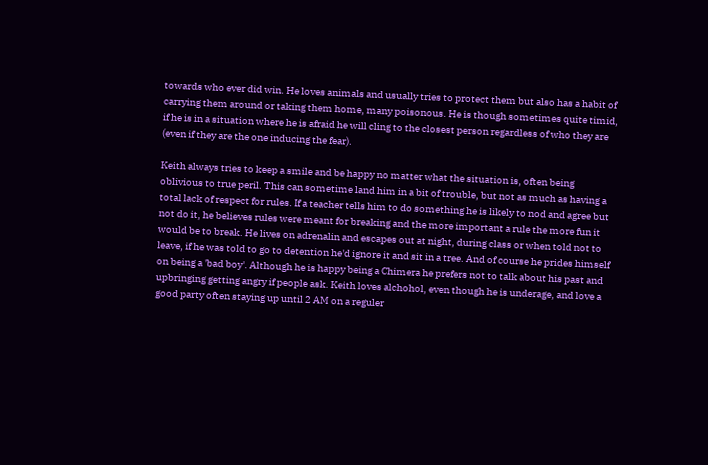towards who ever did win. He loves animals and usually tries to protect them but also has a habit of carrying them around or taking them home, many poisonous. He is though sometimes quite timid, if he is in a situation where he is afraid he will cling to the closest person regardless of who they are (even if they are the one inducing the fear).

Keith always tries to keep a smile and be happy no matter what the situation is, often being oblivious to true peril. This can sometime land him in a bit of trouble, but not as much as having a total lack of respect for rules. If a teacher tells him to do something he is likely to nod and agree but not do it, he believes rules were meant for breaking and the more important a rule the more fun it would be to break. He lives on adrenalin and escapes out at night, during class or when told not to leave, if he was told to go to detention he'd ignore it and sit in a tree. And of course he prides himself on being a 'bad boy'. Although he is happy being a Chimera he prefers not to talk about his past and upbringing getting angry if people ask. Keith loves alchohol, even though he is underage, and love a good party often staying up until 2 AM on a reguler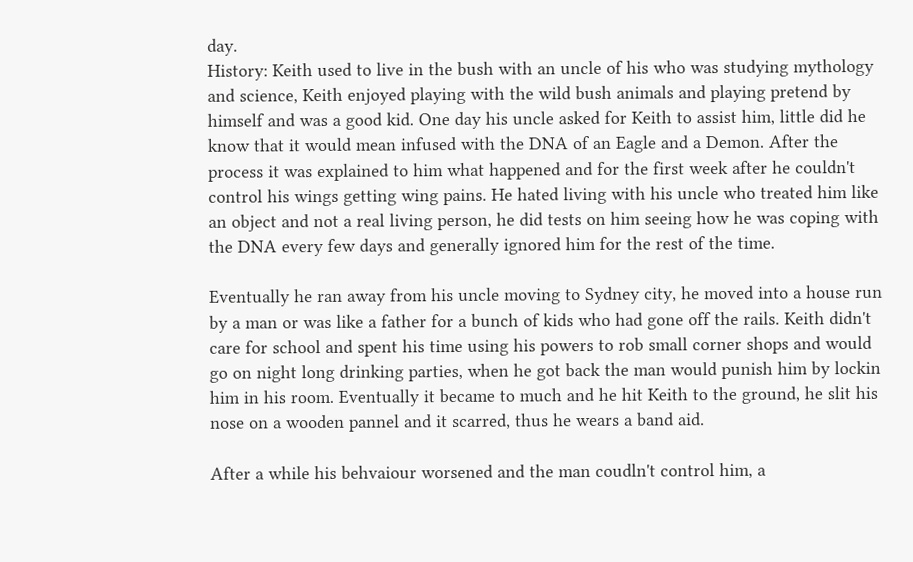day.
History: Keith used to live in the bush with an uncle of his who was studying mythology and science, Keith enjoyed playing with the wild bush animals and playing pretend by himself and was a good kid. One day his uncle asked for Keith to assist him, little did he know that it would mean infused with the DNA of an Eagle and a Demon. After the process it was explained to him what happened and for the first week after he couldn't control his wings getting wing pains. He hated living with his uncle who treated him like an object and not a real living person, he did tests on him seeing how he was coping with the DNA every few days and generally ignored him for the rest of the time.

Eventually he ran away from his uncle moving to Sydney city, he moved into a house run by a man or was like a father for a bunch of kids who had gone off the rails. Keith didn't care for school and spent his time using his powers to rob small corner shops and would go on night long drinking parties, when he got back the man would punish him by lockin him in his room. Eventually it became to much and he hit Keith to the ground, he slit his nose on a wooden pannel and it scarred, thus he wears a band aid.

After a while his behvaiour worsened and the man coudln't control him, a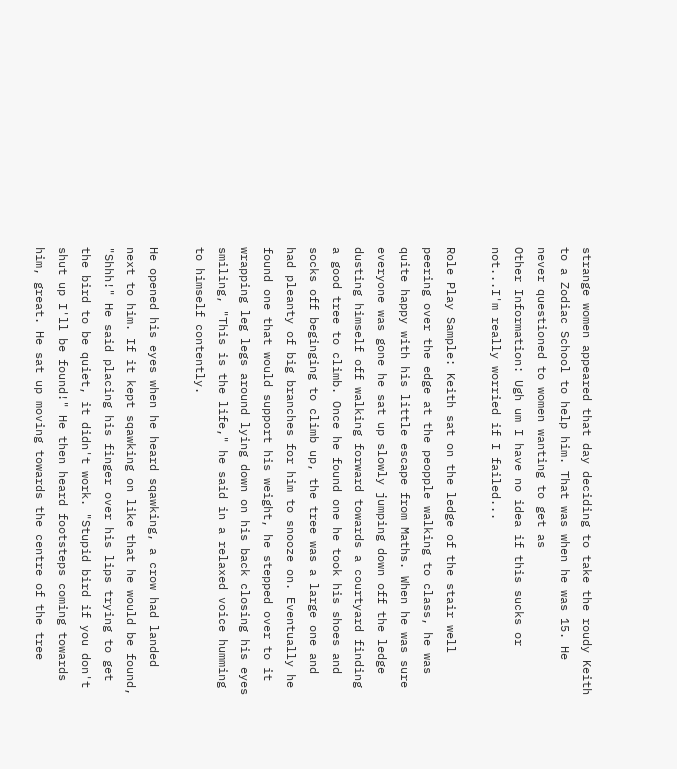strange women appeared that day deciding to take the roudy Keith to a Zodiac School to help him. That was when he was 15. He never questioned to women wanting to get as
Other Information: Ugh um I have no idea if this sucks or not...I'm really worried if I failed...

Role Play Sample: Keith sat on the ledge of the stair well peering over the edge at the peopple walking to class, he was quite happy with his little escape from Maths. When he was sure everyone was gone he sat up slowly jumping down off the ledge dusting himself off walking forward towards a courtyard finding a good tree to climb. Once he found one he took his shoes and socks off beginging to climb up, the tree was a large one and had pleanty of big branches for him to snooze on. Eventually he found one that would support his weight, he stepped over to it wrapping leg legs around lying down on his back closing his eyes smiling, "This is the life," he said in a relaxed voice humming to himself contently.

He opened his eyes when he heard sqawking, a crow had landed next to him. If it kept sqawking on like that he would be found, "Shhh!" He said placing his finger over his lips trying to get the bird to be quiet, it didn't work. "Stupid bird if you don't shut up I'll be found!" He then heard footsteps coming towards him, great. He sat up moving towards the centre of the tree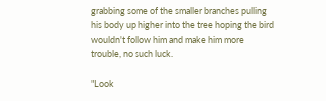grabbing some of the smaller branches pulling his body up higher into the tree hoping the bird wouldn't follow him and make him more trouble, no such luck.

"Look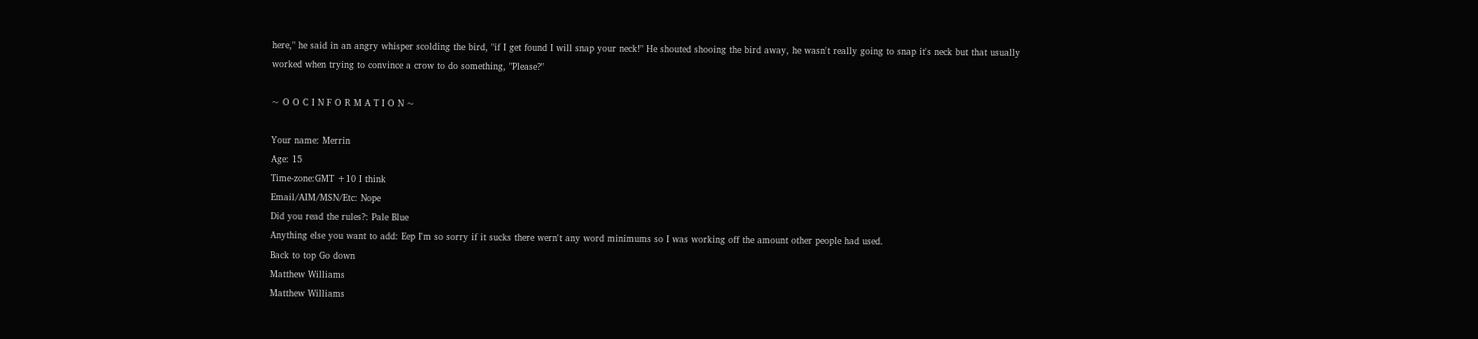here," he said in an angry whisper scolding the bird, "if I get found I will snap your neck!" He shouted shooing the bird away, he wasn't really going to snap it's neck but that usually worked when trying to convince a crow to do something, "Please?"

~ O O C I N F O R M A T I O N ~

Your name: Merrin
Age: 15
Time-zone:GMT +10 I think
Email/AIM/MSN/Etc: Nope
Did you read the rules?: Pale Blue
Anything else you want to add: Eep I'm so sorry if it sucks there wern't any word minimums so I was working off the amount other people had used.
Back to top Go down
Matthew Williams
Matthew Williams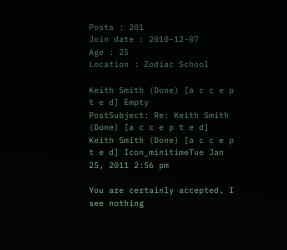Posts : 201
Join date : 2010-12-07
Age : 25
Location : Zodiac School

Keith Smith (Done) [a c c e p t e d] Empty
PostSubject: Re: Keith Smith (Done) [a c c e p t e d]   Keith Smith (Done) [a c c e p t e d] Icon_minitimeTue Jan 25, 2011 2:56 pm

You are certainly accepted, I see nothing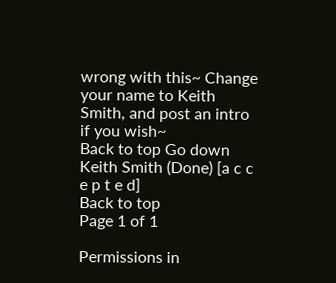wrong with this~ Change your name to Keith Smith, and post an intro if you wish~
Back to top Go down
Keith Smith (Done) [a c c e p t e d]
Back to top
Page 1 of 1

Permissions in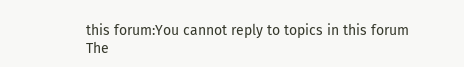this forum:You cannot reply to topics in this forum
The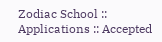Zodiac School :: Applications :: Accepted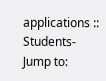applications :: Students-
Jump to: